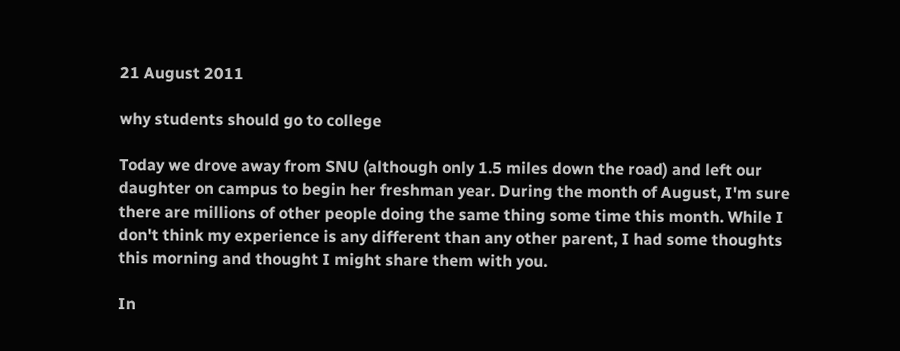21 August 2011

why students should go to college

Today we drove away from SNU (although only 1.5 miles down the road) and left our daughter on campus to begin her freshman year. During the month of August, I'm sure there are millions of other people doing the same thing some time this month. While I don't think my experience is any different than any other parent, I had some thoughts this morning and thought I might share them with you.

In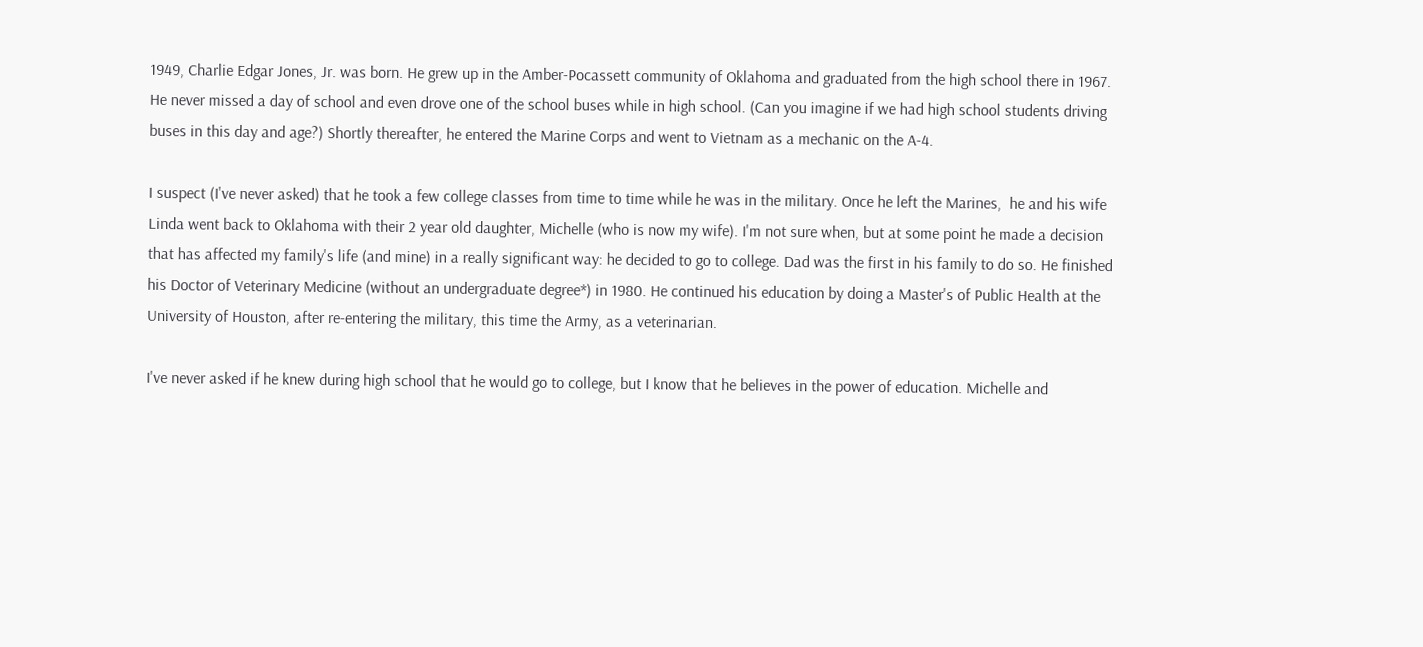1949, Charlie Edgar Jones, Jr. was born. He grew up in the Amber-Pocassett community of Oklahoma and graduated from the high school there in 1967. He never missed a day of school and even drove one of the school buses while in high school. (Can you imagine if we had high school students driving buses in this day and age?) Shortly thereafter, he entered the Marine Corps and went to Vietnam as a mechanic on the A-4.

I suspect (I've never asked) that he took a few college classes from time to time while he was in the military. Once he left the Marines,  he and his wife Linda went back to Oklahoma with their 2 year old daughter, Michelle (who is now my wife). I'm not sure when, but at some point he made a decision that has affected my family's life (and mine) in a really significant way: he decided to go to college. Dad was the first in his family to do so. He finished his Doctor of Veterinary Medicine (without an undergraduate degree*) in 1980. He continued his education by doing a Master's of Public Health at the University of Houston, after re-entering the military, this time the Army, as a veterinarian.

I've never asked if he knew during high school that he would go to college, but I know that he believes in the power of education. Michelle and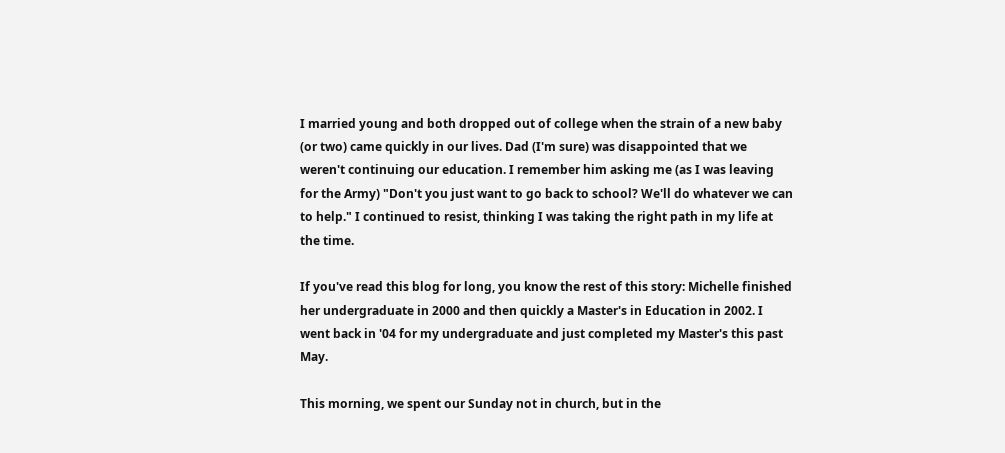I married young and both dropped out of college when the strain of a new baby (or two) came quickly in our lives. Dad (I'm sure) was disappointed that we weren't continuing our education. I remember him asking me (as I was leaving for the Army) "Don't you just want to go back to school? We'll do whatever we can to help." I continued to resist, thinking I was taking the right path in my life at the time.

If you've read this blog for long, you know the rest of this story: Michelle finished her undergraduate in 2000 and then quickly a Master's in Education in 2002. I went back in '04 for my undergraduate and just completed my Master's this past May.

This morning, we spent our Sunday not in church, but in the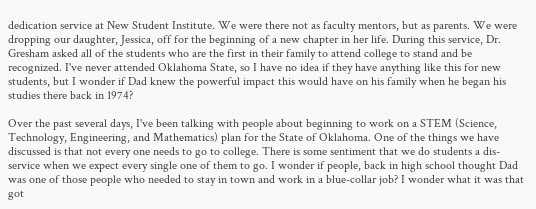dedication service at New Student Institute. We were there not as faculty mentors, but as parents. We were dropping our daughter, Jessica, off for the beginning of a new chapter in her life. During this service, Dr. Gresham asked all of the students who are the first in their family to attend college to stand and be recognized. I've never attended Oklahoma State, so I have no idea if they have anything like this for new students, but I wonder if Dad knew the powerful impact this would have on his family when he began his studies there back in 1974?

Over the past several days, I've been talking with people about beginning to work on a STEM (Science, Technology, Engineering, and Mathematics) plan for the State of Oklahoma. One of the things we have discussed is that not every one needs to go to college. There is some sentiment that we do students a dis-service when we expect every single one of them to go. I wonder if people, back in high school thought Dad was one of those people who needed to stay in town and work in a blue-collar job? I wonder what it was that got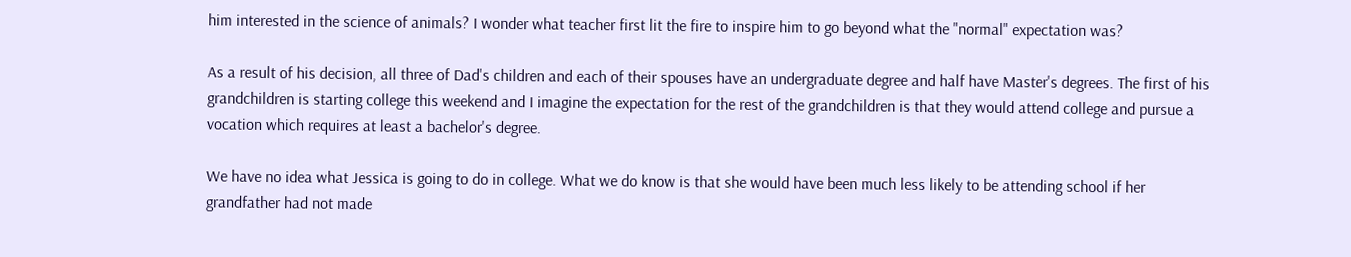him interested in the science of animals? I wonder what teacher first lit the fire to inspire him to go beyond what the "normal" expectation was?

As a result of his decision, all three of Dad's children and each of their spouses have an undergraduate degree and half have Master's degrees. The first of his grandchildren is starting college this weekend and I imagine the expectation for the rest of the grandchildren is that they would attend college and pursue a vocation which requires at least a bachelor's degree.

We have no idea what Jessica is going to do in college. What we do know is that she would have been much less likely to be attending school if her grandfather had not made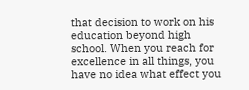that decision to work on his education beyond high school. When you reach for excellence in all things, you have no idea what effect you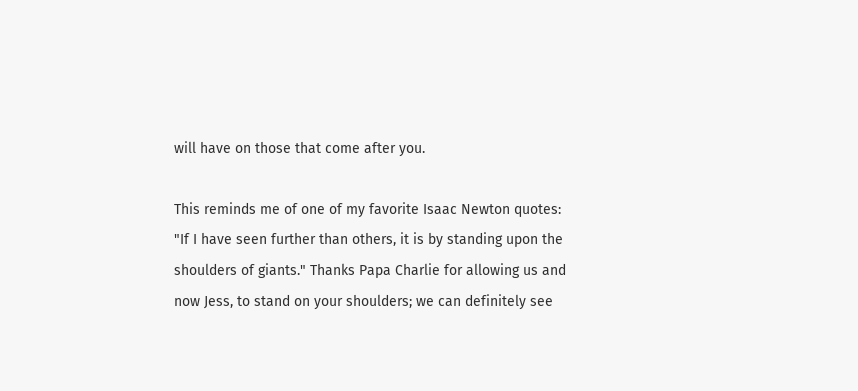will have on those that come after you.

This reminds me of one of my favorite Isaac Newton quotes: "If I have seen further than others, it is by standing upon the shoulders of giants." Thanks Papa Charlie for allowing us and now Jess, to stand on your shoulders; we can definitely see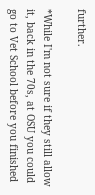further.

*While I'm not sure if they still allow it, back in the 70s, at OSU you could go to Vet School before you finished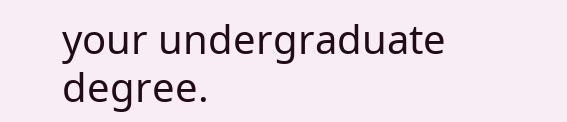your undergraduate degree.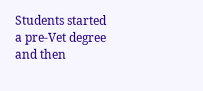Students started a pre-Vet degree and then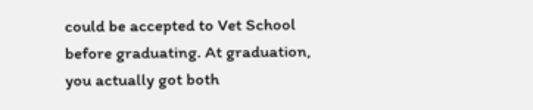could be accepted to Vet School before graduating. At graduation, you actually got both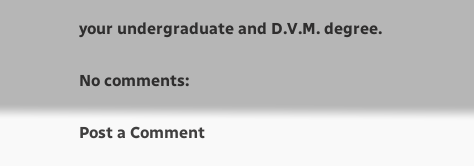your undergraduate and D.V.M. degree.

No comments:

Post a Comment